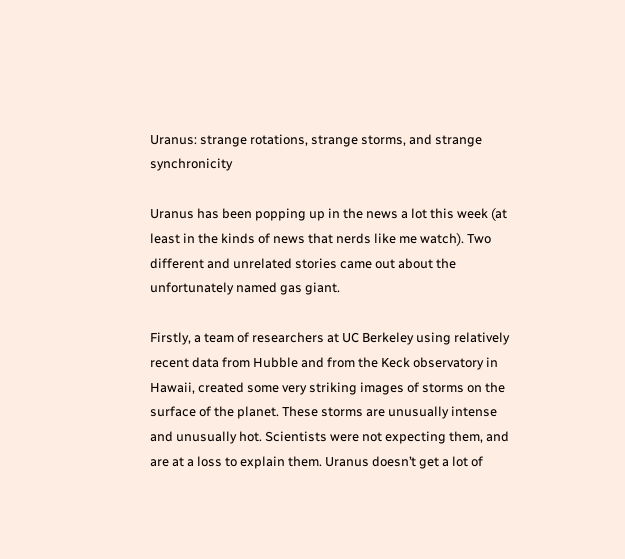Uranus: strange rotations, strange storms, and strange synchronicity

Uranus has been popping up in the news a lot this week (at least in the kinds of news that nerds like me watch). Two different and unrelated stories came out about the unfortunately named gas giant.

Firstly, a team of researchers at UC Berkeley using relatively recent data from Hubble and from the Keck observatory in Hawaii, created some very striking images of storms on the surface of the planet. These storms are unusually intense and unusually hot. Scientists were not expecting them, and are at a loss to explain them. Uranus doesn’t get a lot of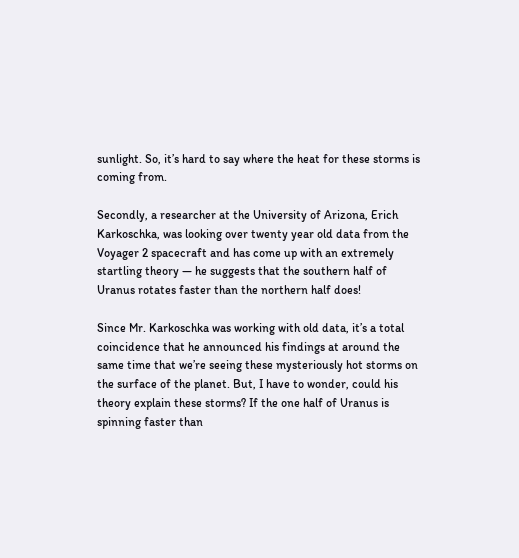sunlight. So, it’s hard to say where the heat for these storms is coming from.

Secondly, a researcher at the University of Arizona, Erich Karkoschka, was looking over twenty year old data from the Voyager 2 spacecraft and has come up with an extremely startling theory — he suggests that the southern half of Uranus rotates faster than the northern half does!

Since Mr. Karkoschka was working with old data, it’s a total coincidence that he announced his findings at around the same time that we’re seeing these mysteriously hot storms on the surface of the planet. But, I have to wonder, could his theory explain these storms? If the one half of Uranus is spinning faster than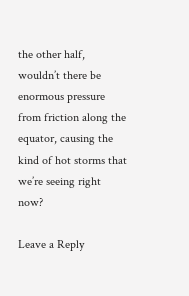the other half, wouldn’t there be enormous pressure from friction along the equator, causing the kind of hot storms that we’re seeing right now?

Leave a Reply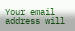Your email address will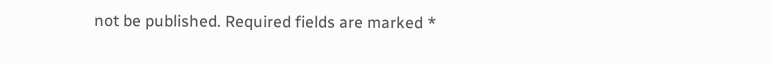not be published. Required fields are marked *